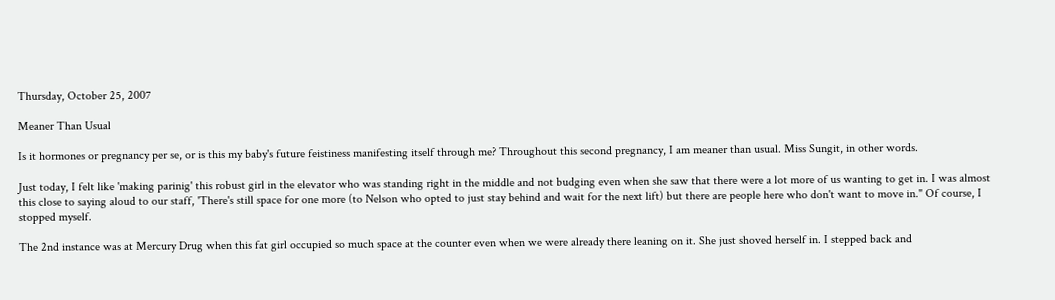Thursday, October 25, 2007

Meaner Than Usual

Is it hormones or pregnancy per se, or is this my baby's future feistiness manifesting itself through me? Throughout this second pregnancy, I am meaner than usual. Miss Sungit, in other words.

Just today, I felt like 'making parinig' this robust girl in the elevator who was standing right in the middle and not budging even when she saw that there were a lot more of us wanting to get in. I was almost this close to saying aloud to our staff, 'There's still space for one more (to Nelson who opted to just stay behind and wait for the next lift) but there are people here who don't want to move in." Of course, I stopped myself.

The 2nd instance was at Mercury Drug when this fat girl occupied so much space at the counter even when we were already there leaning on it. She just shoved herself in. I stepped back and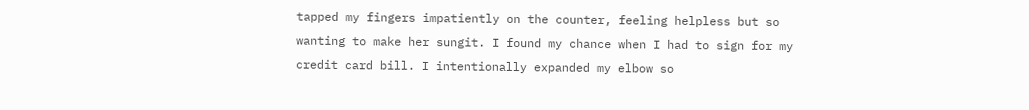tapped my fingers impatiently on the counter, feeling helpless but so wanting to make her sungit. I found my chance when I had to sign for my credit card bill. I intentionally expanded my elbow so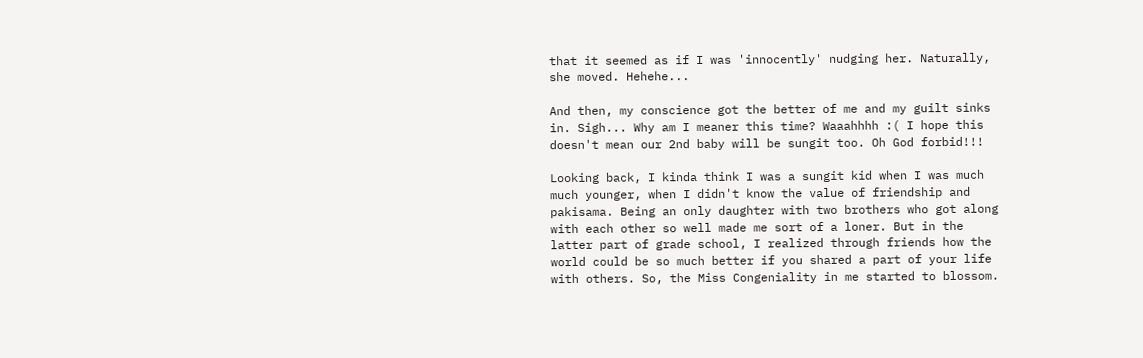that it seemed as if I was 'innocently' nudging her. Naturally, she moved. Hehehe...

And then, my conscience got the better of me and my guilt sinks in. Sigh... Why am I meaner this time? Waaahhhh :( I hope this doesn't mean our 2nd baby will be sungit too. Oh God forbid!!!

Looking back, I kinda think I was a sungit kid when I was much much younger, when I didn't know the value of friendship and pakisama. Being an only daughter with two brothers who got along with each other so well made me sort of a loner. But in the latter part of grade school, I realized through friends how the world could be so much better if you shared a part of your life with others. So, the Miss Congeniality in me started to blossom.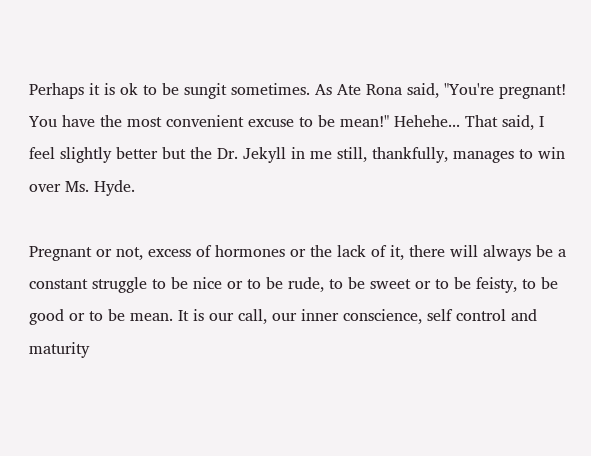Perhaps it is ok to be sungit sometimes. As Ate Rona said, "You're pregnant! You have the most convenient excuse to be mean!" Hehehe... That said, I feel slightly better but the Dr. Jekyll in me still, thankfully, manages to win over Ms. Hyde.

Pregnant or not, excess of hormones or the lack of it, there will always be a constant struggle to be nice or to be rude, to be sweet or to be feisty, to be good or to be mean. It is our call, our inner conscience, self control and maturity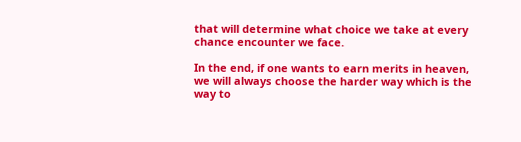that will determine what choice we take at every chance encounter we face.

In the end, if one wants to earn merits in heaven, we will always choose the harder way which is the way to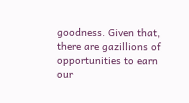goodness. Given that, there are gazillions of opportunities to earn our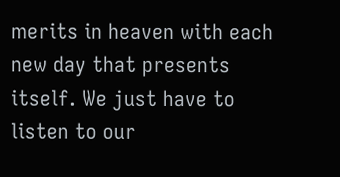merits in heaven with each new day that presents itself. We just have to listen to our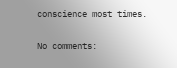conscience most times.

No comments: